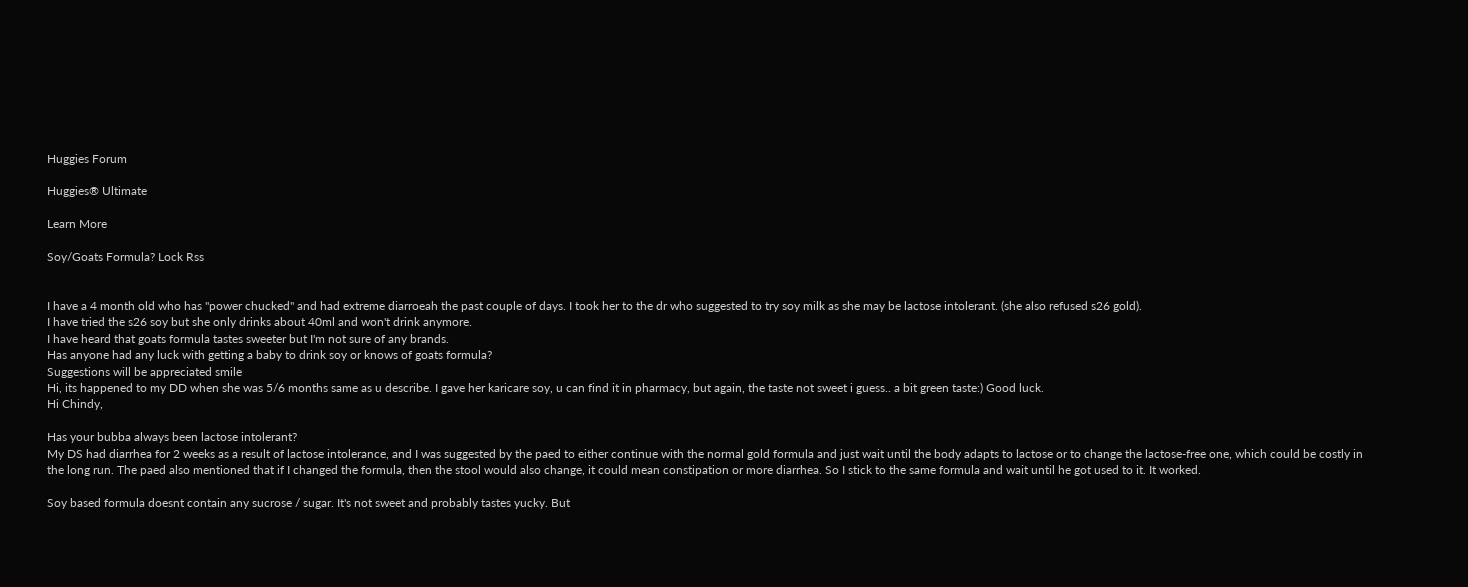Huggies Forum

Huggies® Ultimate

Learn More

Soy/Goats Formula? Lock Rss


I have a 4 month old who has "power chucked" and had extreme diarroeah the past couple of days. I took her to the dr who suggested to try soy milk as she may be lactose intolerant. (she also refused s26 gold).
I have tried the s26 soy but she only drinks about 40ml and won't drink anymore.
I have heard that goats formula tastes sweeter but I'm not sure of any brands.
Has anyone had any luck with getting a baby to drink soy or knows of goats formula?
Suggestions will be appreciated smile
Hi, its happened to my DD when she was 5/6 months same as u describe. I gave her karicare soy, u can find it in pharmacy, but again, the taste not sweet i guess.. a bit green taste:) Good luck.
Hi Chindy,

Has your bubba always been lactose intolerant?
My DS had diarrhea for 2 weeks as a result of lactose intolerance, and I was suggested by the paed to either continue with the normal gold formula and just wait until the body adapts to lactose or to change the lactose-free one, which could be costly in the long run. The paed also mentioned that if I changed the formula, then the stool would also change, it could mean constipation or more diarrhea. So I stick to the same formula and wait until he got used to it. It worked.

Soy based formula doesnt contain any sucrose / sugar. It's not sweet and probably tastes yucky. But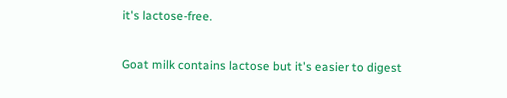it's lactose-free.

Goat milk contains lactose but it's easier to digest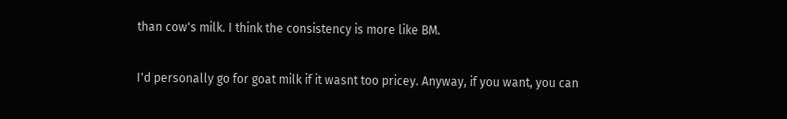than cow's milk. I think the consistency is more like BM.

I'd personally go for goat milk if it wasnt too pricey. Anyway, if you want, you can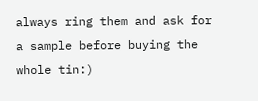always ring them and ask for a sample before buying the whole tin:)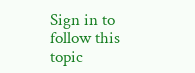Sign in to follow this topic